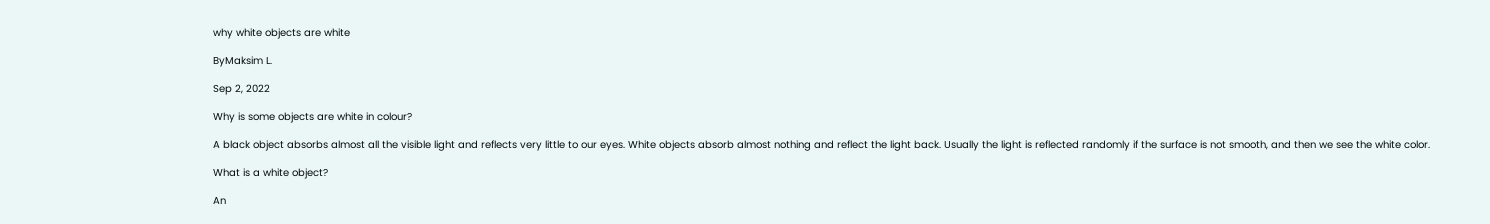why white objects are white

ByMaksim L.

Sep 2, 2022

Why is some objects are white in colour?

A black object absorbs almost all the visible light and reflects very little to our eyes. White objects absorb almost nothing and reflect the light back. Usually the light is reflected randomly if the surface is not smooth, and then we see the white color.

What is a white object?

An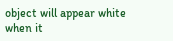object will appear white when it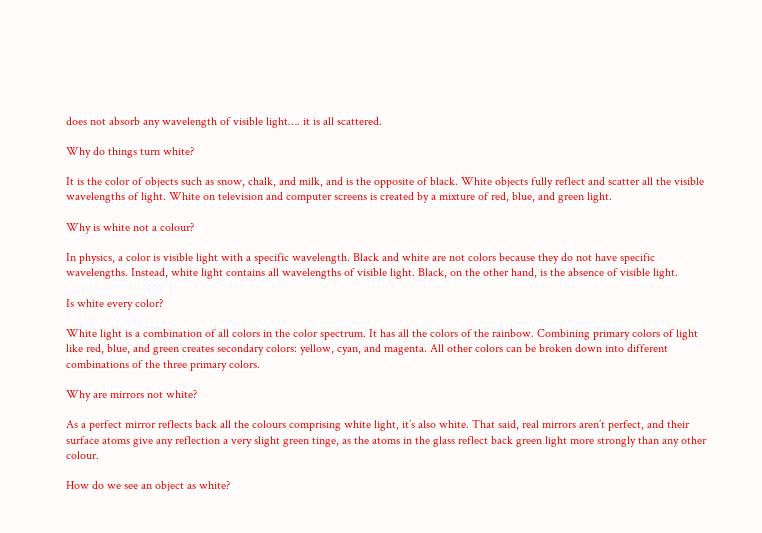does not absorb any wavelength of visible light…. it is all scattered.

Why do things turn white?

It is the color of objects such as snow, chalk, and milk, and is the opposite of black. White objects fully reflect and scatter all the visible wavelengths of light. White on television and computer screens is created by a mixture of red, blue, and green light.

Why is white not a colour?

In physics, a color is visible light with a specific wavelength. Black and white are not colors because they do not have specific wavelengths. Instead, white light contains all wavelengths of visible light. Black, on the other hand, is the absence of visible light.

Is white every color?

White light is a combination of all colors in the color spectrum. It has all the colors of the rainbow. Combining primary colors of light like red, blue, and green creates secondary colors: yellow, cyan, and magenta. All other colors can be broken down into different combinations of the three primary colors.

Why are mirrors not white?

As a perfect mirror reflects back all the colours comprising white light, it’s also white. That said, real mirrors aren’t perfect, and their surface atoms give any reflection a very slight green tinge, as the atoms in the glass reflect back green light more strongly than any other colour.

How do we see an object as white?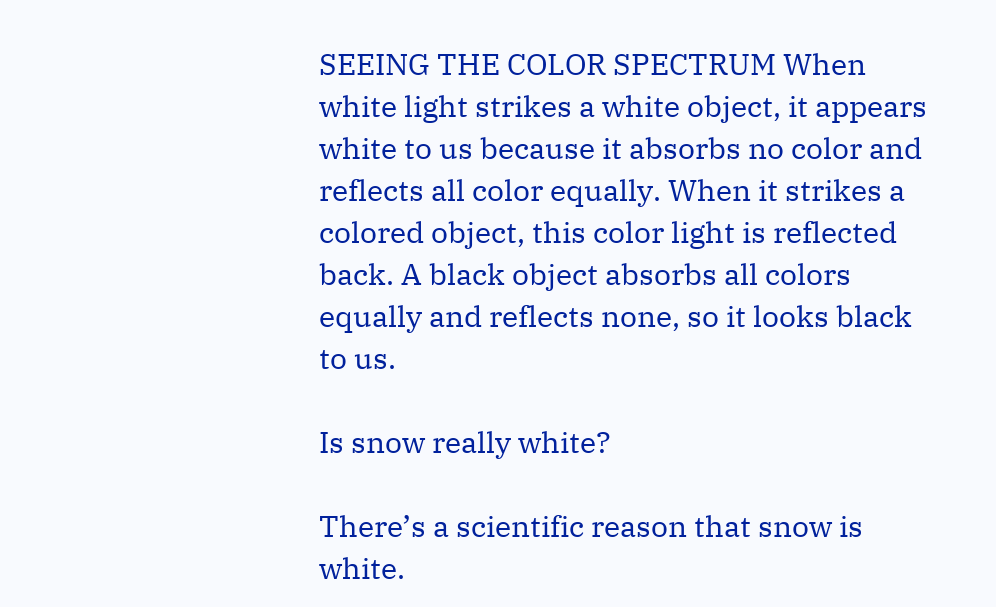SEEING THE COLOR SPECTRUM When white light strikes a white object, it appears white to us because it absorbs no color and reflects all color equally. When it strikes a colored object, this color light is reflected back. A black object absorbs all colors equally and reflects none, so it looks black to us.

Is snow really white?

There’s a scientific reason that snow is white.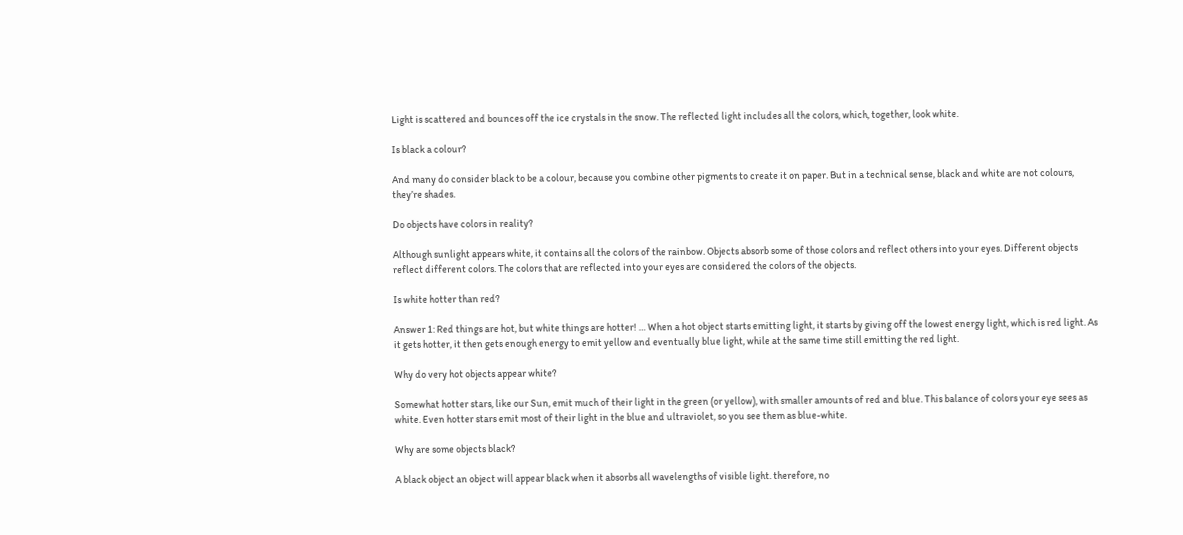Light is scattered and bounces off the ice crystals in the snow. The reflected light includes all the colors, which, together, look white.

Is black a colour?

And many do consider black to be a colour, because you combine other pigments to create it on paper. But in a technical sense, black and white are not colours, they’re shades.

Do objects have colors in reality?

Although sunlight appears white, it contains all the colors of the rainbow. Objects absorb some of those colors and reflect others into your eyes. Different objects reflect different colors. The colors that are reflected into your eyes are considered the colors of the objects.

Is white hotter than red?

Answer 1: Red things are hot, but white things are hotter! … When a hot object starts emitting light, it starts by giving off the lowest energy light, which is red light. As it gets hotter, it then gets enough energy to emit yellow and eventually blue light, while at the same time still emitting the red light.

Why do very hot objects appear white?

Somewhat hotter stars, like our Sun, emit much of their light in the green (or yellow), with smaller amounts of red and blue. This balance of colors your eye sees as white. Even hotter stars emit most of their light in the blue and ultraviolet, so you see them as blue-white.

Why are some objects black?

A black object an object will appear black when it absorbs all wavelengths of visible light. therefore, no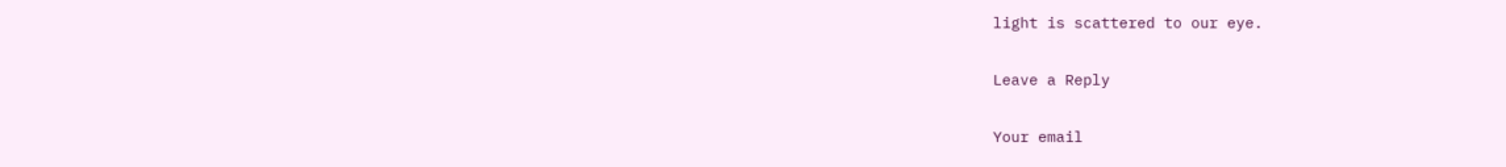light is scattered to our eye.

Leave a Reply

Your email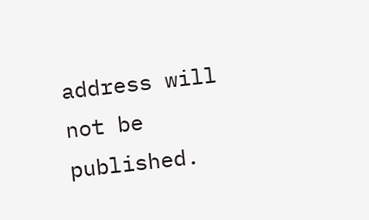address will not be published.